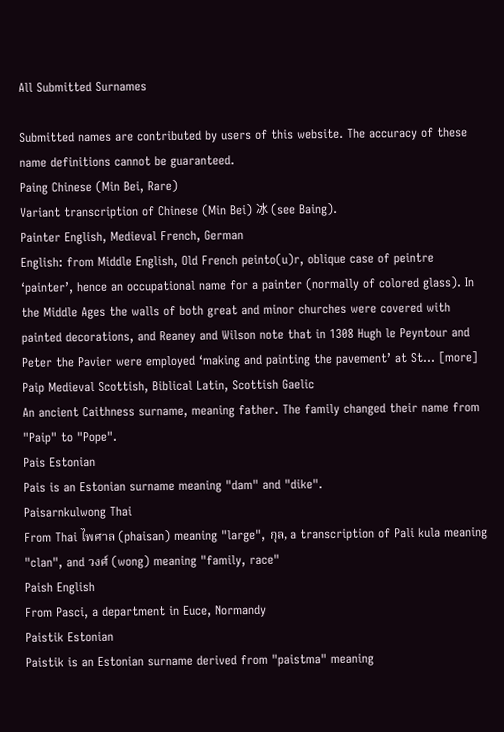All Submitted Surnames

Submitted names are contributed by users of this website. The accuracy of these name definitions cannot be guaranteed.
Paing Chinese (Min Bei, Rare)
Variant transcription of Chinese (Min Bei) 冰 (see Baing).
Painter English, Medieval French, German
English: from Middle English, Old French peinto(u)r, oblique case of peintre ‘painter’, hence an occupational name for a painter (normally of colored glass). In the Middle Ages the walls of both great and minor churches were covered with painted decorations, and Reaney and Wilson note that in 1308 Hugh le Peyntour and Peter the Pavier were employed ‘making and painting the pavement’ at St... [more]
Paip Medieval Scottish, Biblical Latin, Scottish Gaelic
An ancient Caithness surname, meaning father. The family changed their name from "Paip" to "Pope".
Pais Estonian
Pais is an Estonian surname meaning "dam" and "dike".
Paisarnkulwong Thai
From Thai ไพศาล (phaisan) meaning "large", กุล, a transcription of Pali kula meaning "clan", and วงศ์ (wong) meaning "family, race"
Paish English
From Pasci, a department in Euce, Normandy
Paistik Estonian
Paistik is an Estonian surname derived from "paistma" meaning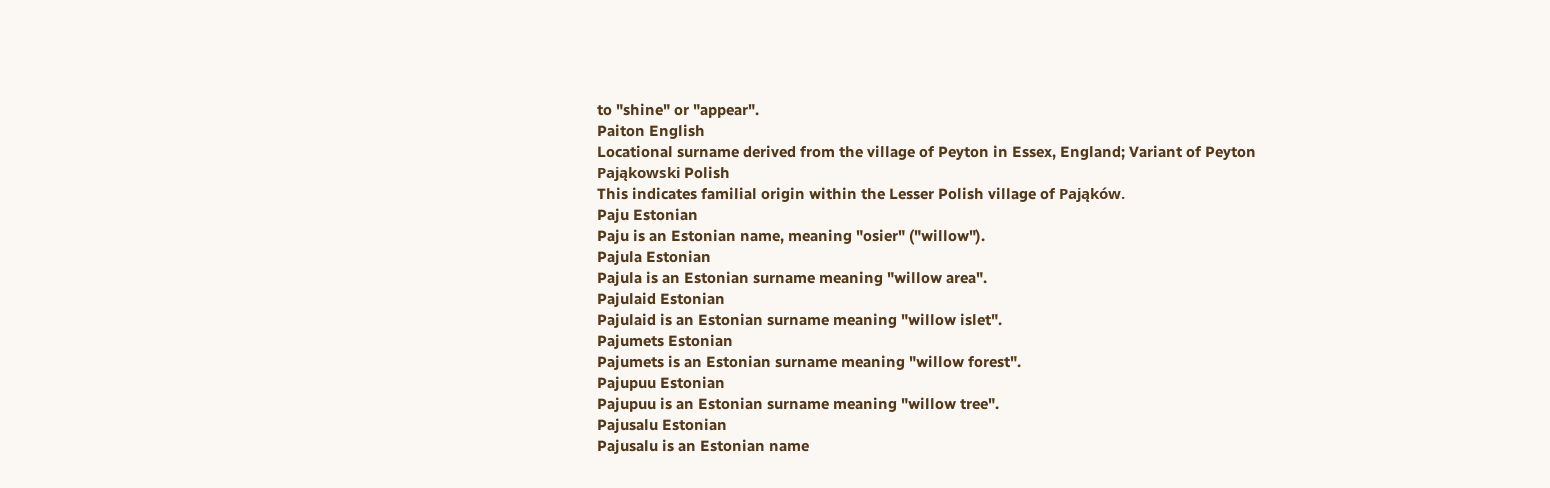to "shine" or "appear".
Paiton English
Locational surname derived from the village of Peyton in Essex, England; Variant of Peyton
Pająkowski Polish
This indicates familial origin within the Lesser Polish village of Pająków.
Paju Estonian
Paju is an Estonian name, meaning "osier" ("willow").
Pajula Estonian
Pajula is an Estonian surname meaning "willow area".
Pajulaid Estonian
Pajulaid is an Estonian surname meaning "willow islet".
Pajumets Estonian
Pajumets is an Estonian surname meaning "willow forest".
Pajupuu Estonian
Pajupuu is an Estonian surname meaning "willow tree".
Pajusalu Estonian
Pajusalu is an Estonian name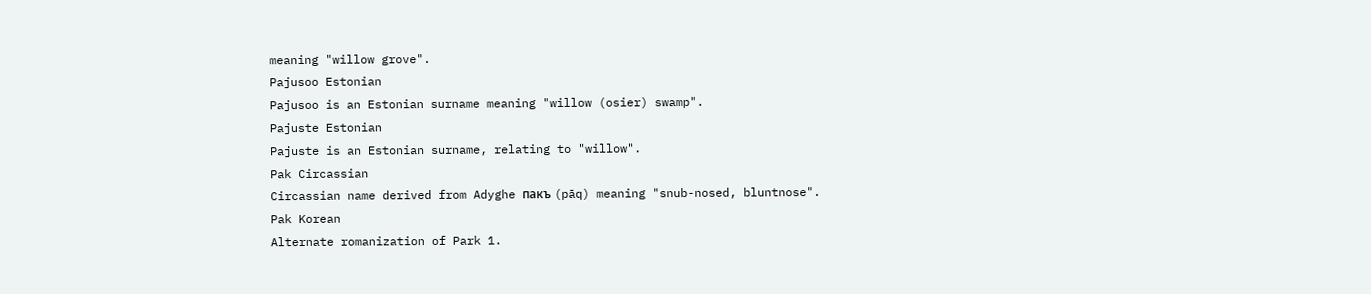meaning "willow grove".
Pajusoo Estonian
Pajusoo is an Estonian surname meaning "willow (osier) swamp".
Pajuste Estonian
Pajuste is an Estonian surname, relating to "willow".
Pak Circassian
Circassian name derived from Adyghe пакъ (pāq) meaning "snub-nosed, bluntnose".
Pak Korean
Alternate romanization of Park 1.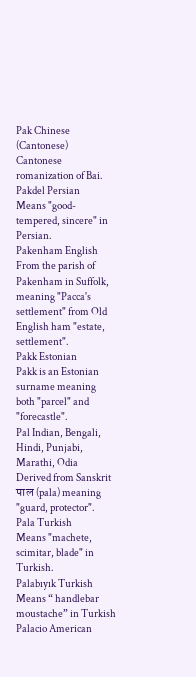Pak Chinese (Cantonese)
Cantonese romanization of Bai.
Pakdel Persian
Means "good-tempered, sincere" in Persian.
Pakenham English
From the parish of Pakenham in Suffolk, meaning "Pacca's settlement" from Old English ham "estate, settlement".
Pakk Estonian
Pakk is an Estonian surname meaning both "parcel" and "forecastle".
Pal Indian, Bengali, Hindi, Punjabi, Marathi, Odia
Derived from Sanskrit पाल (pala) meaning "guard, protector".
Pala Turkish
Means "machete, scimitar, blade" in Turkish.
Palabıyık Turkish
Means “ handlebar moustache” in Turkish
Palacio American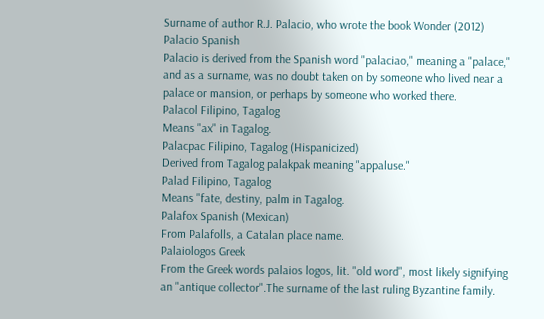Surname of author R.J. Palacio, who wrote the book Wonder (2012)
Palacio Spanish
Palacio is derived from the Spanish word "palaciao," meaning a "palace," and as a surname, was no doubt taken on by someone who lived near a palace or mansion, or perhaps by someone who worked there.
Palacol Filipino, Tagalog
Means "ax" in Tagalog.
Palacpac Filipino, Tagalog (Hispanicized)
Derived from Tagalog palakpak meaning "appaluse."
Palad Filipino, Tagalog
Means "fate, destiny, palm in Tagalog.
Palafox Spanish (Mexican)
From Palafolls, a Catalan place name.
Palaiologos Greek
From the Greek words palaios logos, lit. "old word", most likely signifying an "antique collector".The surname of the last ruling Byzantine family.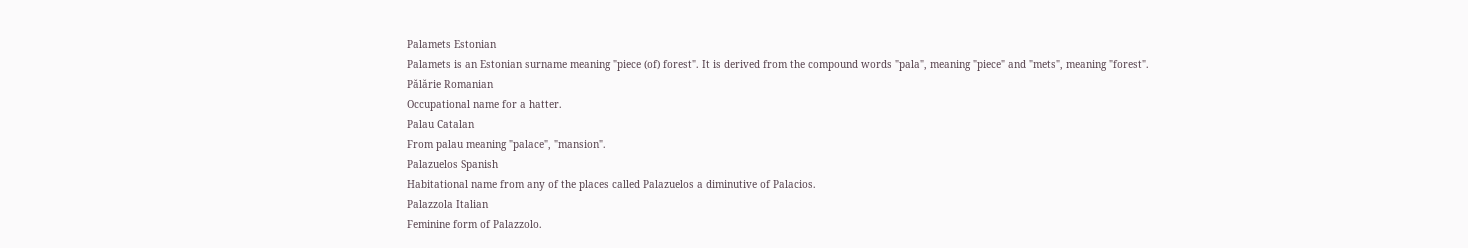Palamets Estonian
Palamets is an Estonian surname meaning "piece (of) forest". It is derived from the compound words "pala", meaning "piece" and "mets", meaning "forest".
Pălărie Romanian
Occupational name for a hatter.
Palau Catalan
From palau meaning "palace", "mansion".
Palazuelos Spanish
Habitational name from any of the places called Palazuelos a diminutive of Palacios.
Palazzola Italian
Feminine form of Palazzolo.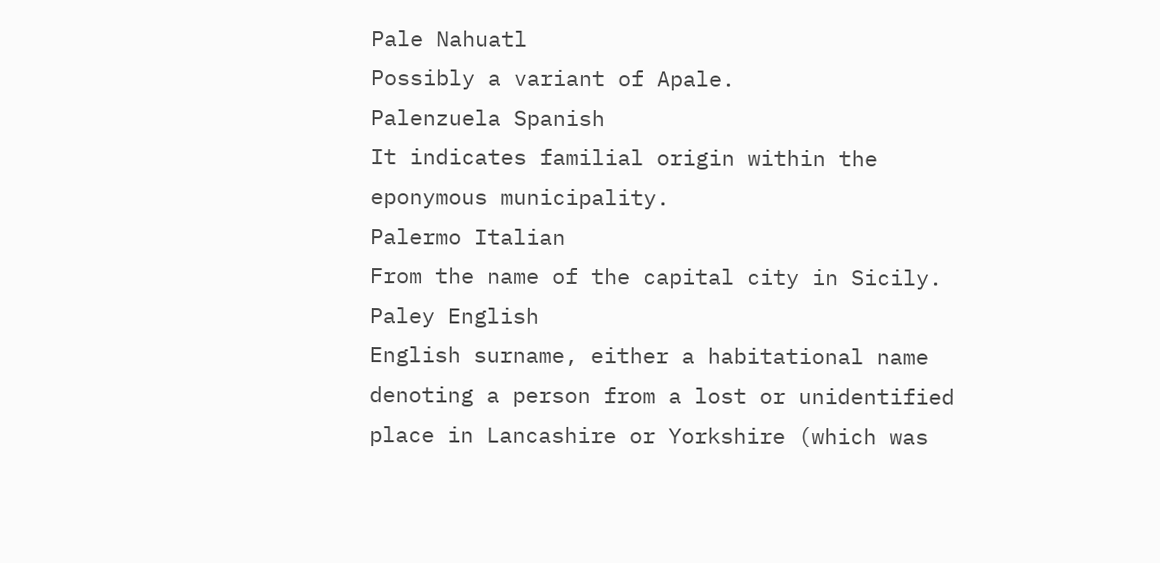Pale Nahuatl
Possibly a variant of Apale.
Palenzuela Spanish
It indicates familial origin within the eponymous municipality.
Palermo Italian
From the name of the capital city in Sicily.
Paley English
English surname, either a habitational name denoting a person from a lost or unidentified place in Lancashire or Yorkshire (which was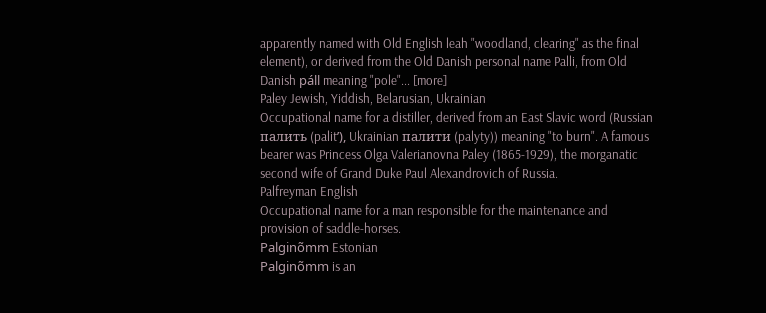apparently named with Old English leah "woodland, clearing" as the final element), or derived from the Old Danish personal name Palli, from Old Danish páll meaning "pole"... [more]
Paley Jewish, Yiddish, Belarusian, Ukrainian
Occupational name for a distiller, derived from an East Slavic word (Russian палить (palitʹ), Ukrainian палити (palyty)) meaning "to burn". A famous bearer was Princess Olga Valerianovna Paley (1865-1929), the morganatic second wife of Grand Duke Paul Alexandrovich of Russia.
Palfreyman English
Occupational name for a man responsible for the maintenance and provision of saddle-horses.
Palginõmm Estonian
Palginõmm is an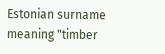Estonian surname meaning "timber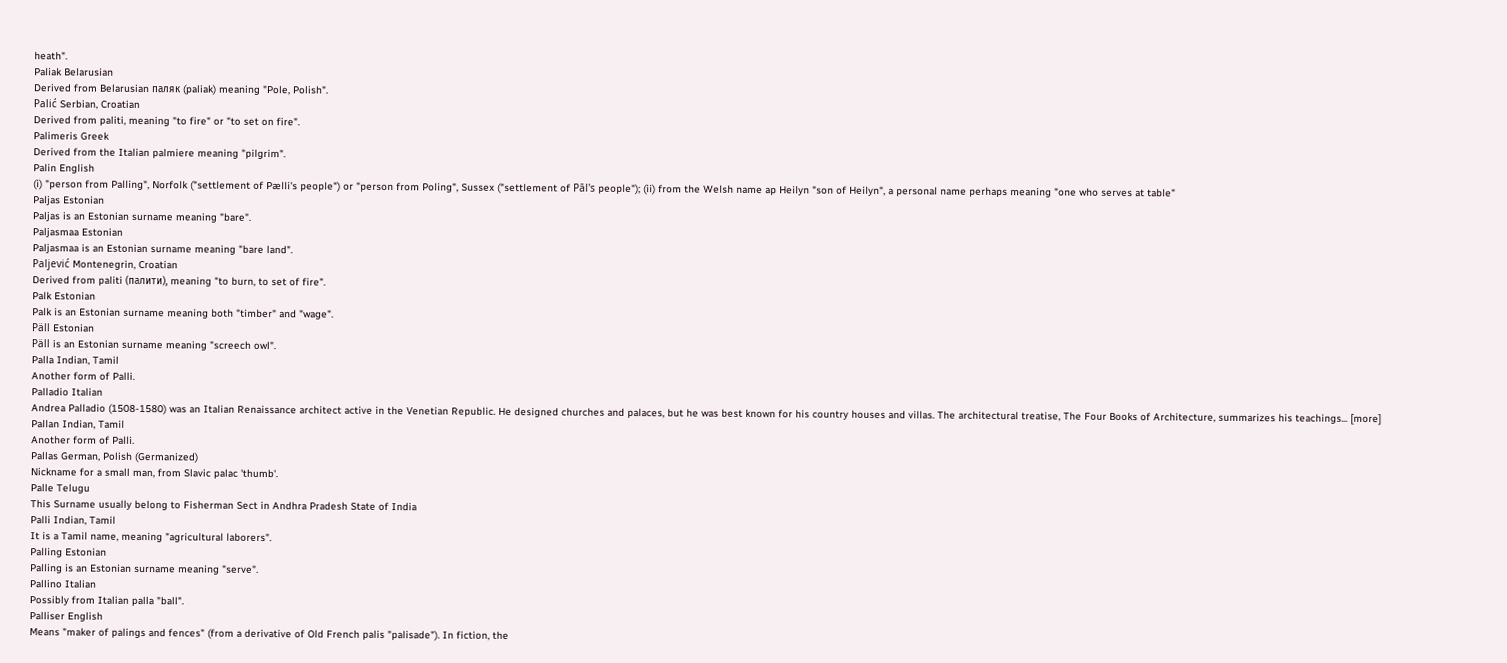heath".
Paliak Belarusian
Derived from Belarusian паляк (paliak) meaning "Pole, Polish".
Palić Serbian, Croatian
Derived from paliti, meaning "to fire" or "to set on fire".
Palimeris Greek
Derived from the Italian palmiere meaning "pilgrim".
Palin English
(i) "person from Palling", Norfolk ("settlement of Pælli's people") or "person from Poling", Sussex ("settlement of Pāl's people"); (ii) from the Welsh name ap Heilyn "son of Heilyn", a personal name perhaps meaning "one who serves at table"
Paljas Estonian
Paljas is an Estonian surname meaning "bare".
Paljasmaa Estonian
Paljasmaa is an Estonian surname meaning "bare land".
Paljević Montenegrin, Croatian
Derived from paliti (палити), meaning "to burn, to set of fire".
Palk Estonian
Palk is an Estonian surname meaning both "timber" and "wage".
Päll Estonian
Päll is an Estonian surname meaning "screech owl".
Palla Indian, Tamil
Another form of Palli.
Palladio Italian
Andrea Palladio (1508-1580) was an Italian Renaissance architect active in the Venetian Republic. He designed churches and palaces, but he was best known for his country houses and villas. The architectural treatise, The Four Books of Architecture, summarizes his teachings... [more]
Pallan Indian, Tamil
Another form of Palli.
Pallas German, Polish (Germanized)
Nickname for a small man, from Slavic palac 'thumb'.
Palle Telugu
This Surname usually belong to Fisherman Sect in Andhra Pradesh State of India
Palli Indian, Tamil
It is a Tamil name, meaning "agricultural laborers".
Palling Estonian
Palling is an Estonian surname meaning "serve".
Pallino Italian
Possibly from Italian palla "ball".
Palliser English
Means "maker of palings and fences" (from a derivative of Old French palis "palisade"). In fiction, the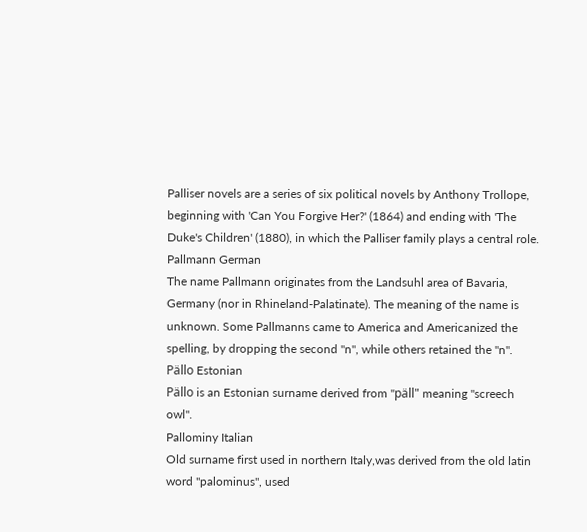Palliser novels are a series of six political novels by Anthony Trollope, beginning with 'Can You Forgive Her?' (1864) and ending with 'The Duke's Children' (1880), in which the Palliser family plays a central role.
Pallmann German
The name Pallmann originates from the Landsuhl area of Bavaria, Germany (nor in Rhineland-Palatinate). The meaning of the name is unknown. Some Pallmanns came to America and Americanized the spelling, by dropping the second "n", while others retained the "n".
Pällo Estonian
Pällo is an Estonian surname derived from "päll" meaning "screech owl".
Pallominy Italian
Old surname first used in northern Italy,was derived from the old latin word "palominus", used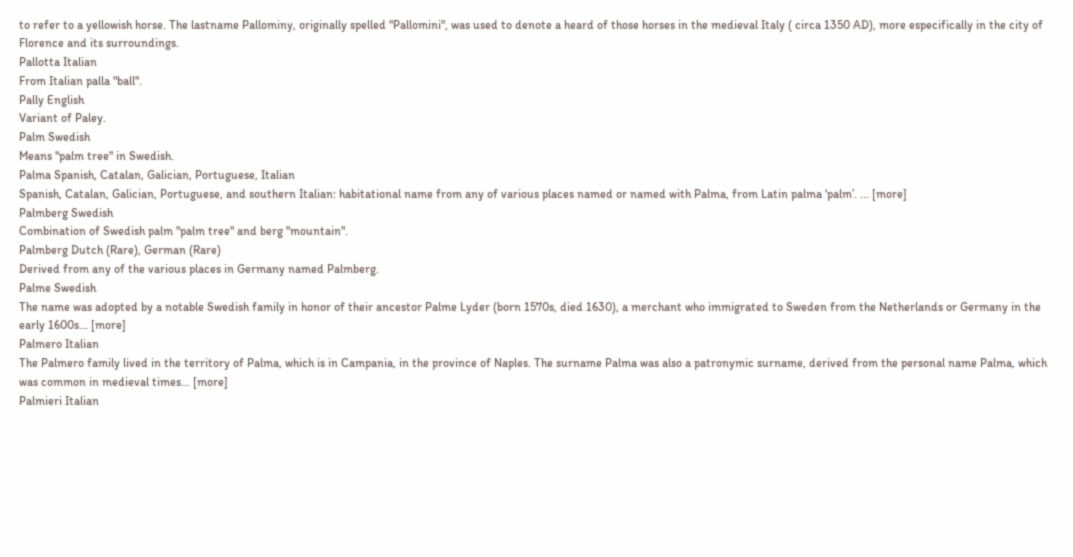to refer to a yellowish horse. The lastname Pallominy, originally spelled "Pallomini", was used to denote a heard of those horses in the medieval Italy ( circa 1350 AD), more especifically in the city of Florence and its surroundings.
Pallotta Italian
From Italian palla "ball".
Pally English
Variant of Paley.
Palm Swedish
Means "palm tree" in Swedish.
Palma Spanish, Catalan, Galician, Portuguese, Italian
Spanish, Catalan, Galician, Portuguese, and southern Italian: habitational name from any of various places named or named with Palma, from Latin palma ‘palm’. ... [more]
Palmberg Swedish
Combination of Swedish palm "palm tree" and berg "mountain".
Palmberg Dutch (Rare), German (Rare)
Derived from any of the various places in Germany named Palmberg.
Palme Swedish
The name was adopted by a notable Swedish family in honor of their ancestor Palme Lyder (born 1570s, died 1630), a merchant who immigrated to Sweden from the Netherlands or Germany in the early 1600s... [more]
Palmero Italian
The Palmero family lived in the territory of Palma, which is in Campania, in the province of Naples. The surname Palma was also a patronymic surname, derived from the personal name Palma, which was common in medieval times... [more]
Palmieri Italian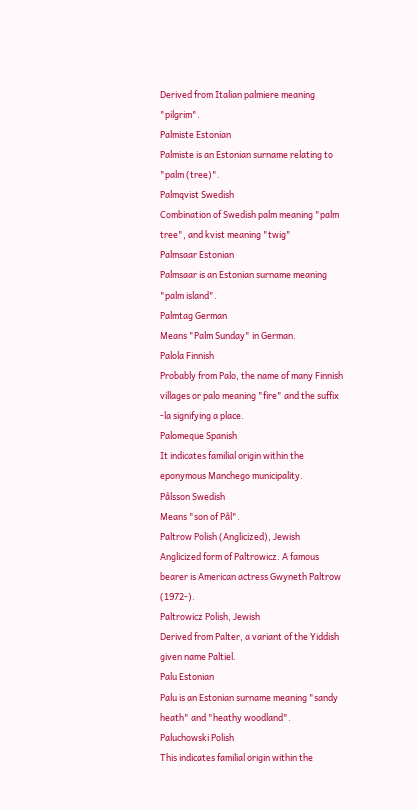Derived from Italian palmiere meaning "pilgrim".
Palmiste Estonian
Palmiste is an Estonian surname relating to "palm (tree)".
Palmqvist Swedish
Combination of Swedish palm meaning "palm tree", and kvist meaning "twig"
Palmsaar Estonian
Palmsaar is an Estonian surname meaning "palm island".
Palmtag German
Means "Palm Sunday" in German.
Palola Finnish
Probably from Palo, the name of many Finnish villages or palo meaning "fire" and the suffix -la signifying a place.
Palomeque Spanish
It indicates familial origin within the eponymous Manchego municipality.
Pålsson Swedish
Means "son of Pål".
Paltrow Polish (Anglicized), Jewish
Anglicized form of Paltrowicz. A famous bearer is American actress Gwyneth Paltrow (1972-).
Paltrowicz Polish, Jewish
Derived from Palter, a variant of the Yiddish given name Paltiel.
Palu Estonian
Palu is an Estonian surname meaning "sandy heath" and "heathy woodland".
Paluchowski Polish
This indicates familial origin within the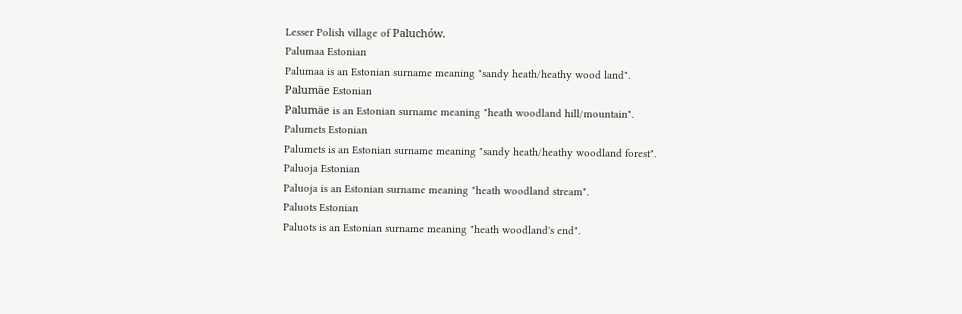Lesser Polish village of Paluchów.
Palumaa Estonian
Palumaa is an Estonian surname meaning "sandy heath/heathy wood land".
Palumäe Estonian
Palumäe is an Estonian surname meaning "heath woodland hill/mountain".
Palumets Estonian
Palumets is an Estonian surname meaning "sandy heath/heathy woodland forest".
Paluoja Estonian
Paluoja is an Estonian surname meaning "heath woodland stream".
Paluots Estonian
Paluots is an Estonian surname meaning "heath woodland's end".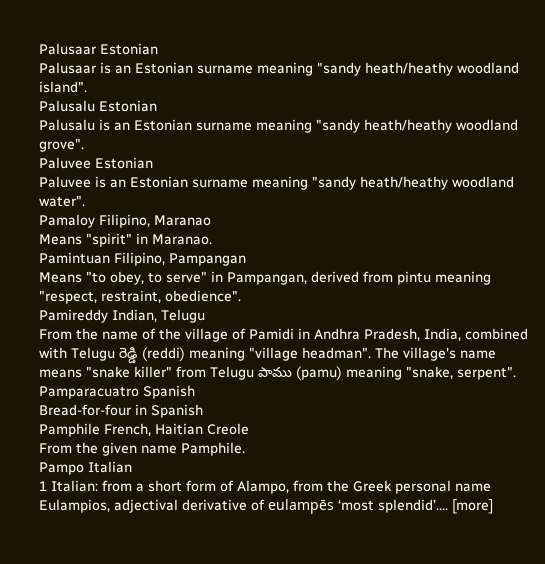Palusaar Estonian
Palusaar is an Estonian surname meaning "sandy heath/heathy woodland island".
Palusalu Estonian
Palusalu is an Estonian surname meaning "sandy heath/heathy woodland grove".
Paluvee Estonian
Paluvee is an Estonian surname meaning "sandy heath/heathy woodland water".
Pamaloy Filipino, Maranao
Means "spirit" in Maranao.
Pamintuan Filipino, Pampangan
Means "to obey, to serve" in Pampangan, derived from pintu meaning "respect, restraint, obedience".
Pamireddy Indian, Telugu
From the name of the village of Pamidi in Andhra Pradesh, India, combined with Telugu రెడ్డి (reddi) meaning "village headman". The village's name means "snake killer" from Telugu పాము (pamu) meaning "snake, serpent".
Pamparacuatro Spanish
Bread-for-four in Spanish
Pamphile French, Haitian Creole
From the given name Pamphile.
Pampo Italian
1 Italian: from a short form of Alampo, from the Greek personal name Eulampios, adjectival derivative of eulampēs ‘most splendid’.... [more]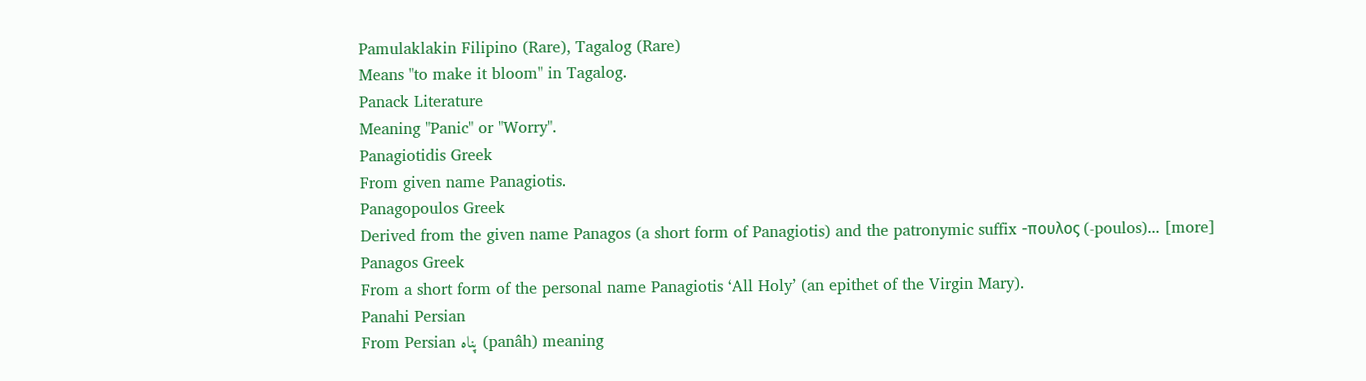Pamulaklakin Filipino (Rare), Tagalog (Rare)
Means "to make it bloom" in Tagalog.
Panack Literature
Meaning "Panic" or "Worry".
Panagiotidis Greek
From given name Panagiotis.
Panagopoulos Greek
Derived from the given name Panagos (a short form of Panagiotis) and the patronymic suffix -πουλος (-poulos)... [more]
Panagos Greek
From a short form of the personal name Panagiotis ‘All Holy’ (an epithet of the Virgin Mary).
Panahi Persian
From Persian پناه (panâh) meaning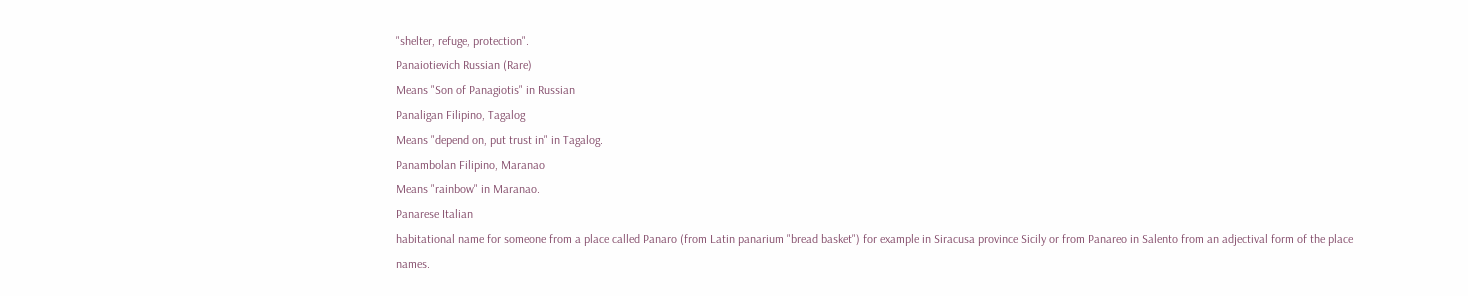"shelter, refuge, protection".
Panaiotievich Russian (Rare)
Means "Son of Panagiotis" in Russian
Panaligan Filipino, Tagalog
Means "depend on, put trust in" in Tagalog.
Panambolan Filipino, Maranao
Means "rainbow" in Maranao.
Panarese Italian
habitational name for someone from a place called Panaro (from Latin panarium "bread basket") for example in Siracusa province Sicily or from Panareo in Salento from an adjectival form of the place names.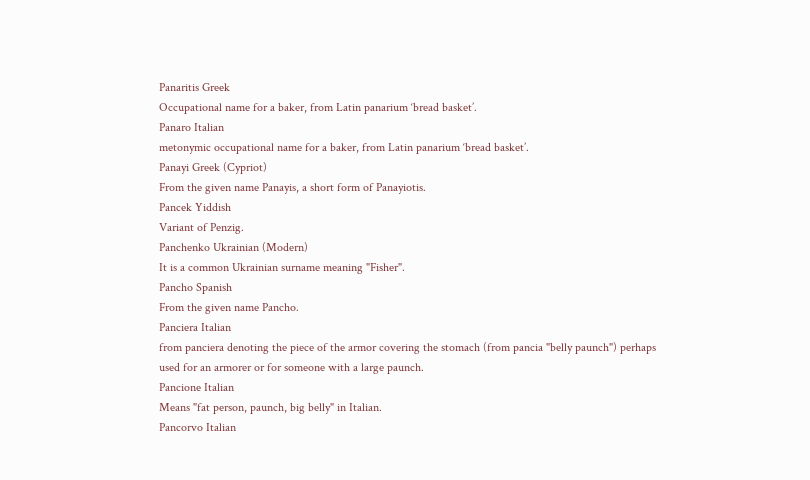Panaritis Greek
Occupational name for a baker, from Latin panarium ‘bread basket’.
Panaro Italian
metonymic occupational name for a baker, from Latin panarium ‘bread basket’.
Panayi Greek (Cypriot)
From the given name Panayis, a short form of Panayiotis.
Pancek Yiddish
Variant of Penzig.
Panchenko Ukrainian (Modern)
It is a common Ukrainian surname meaning "Fisher".
Pancho Spanish
From the given name Pancho.
Panciera Italian
from panciera denoting the piece of the armor covering the stomach (from pancia "belly paunch") perhaps used for an armorer or for someone with a large paunch.
Pancione Italian
Means "fat person, paunch, big belly" in Italian.
Pancorvo Italian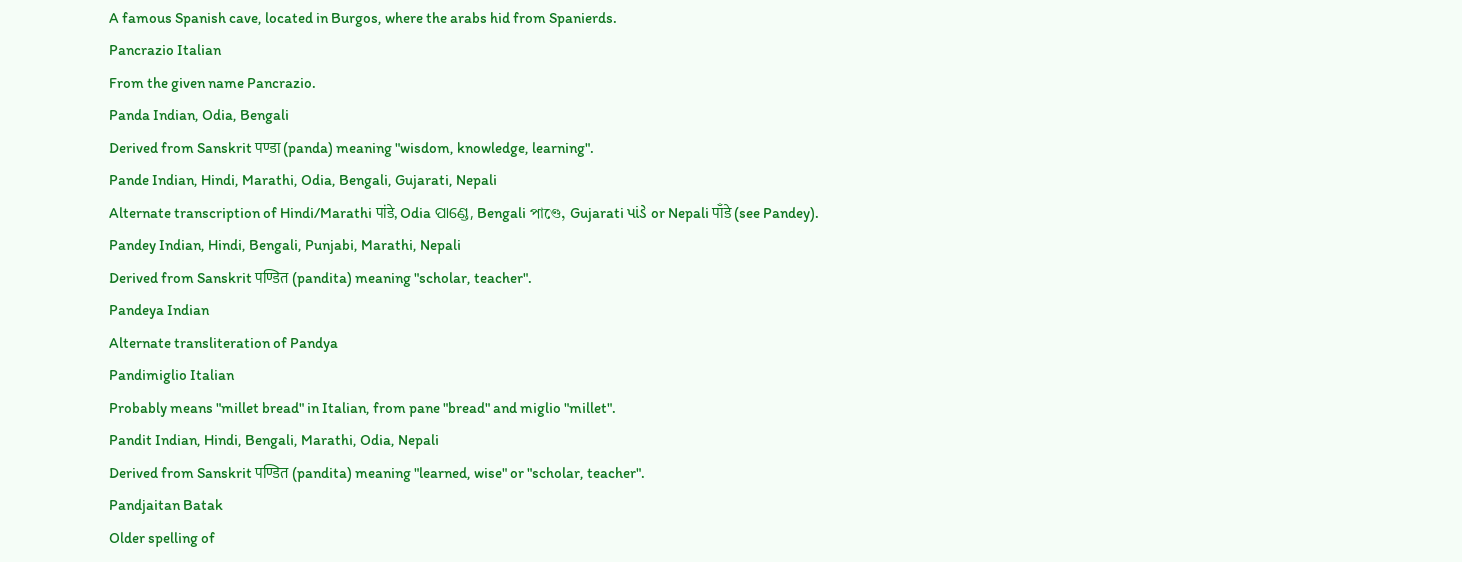A famous Spanish cave, located in Burgos, where the arabs hid from Spanierds.
Pancrazio Italian
From the given name Pancrazio.
Panda Indian, Odia, Bengali
Derived from Sanskrit पण्डा (panda) meaning "wisdom, knowledge, learning".
Pande Indian, Hindi, Marathi, Odia, Bengali, Gujarati, Nepali
Alternate transcription of Hindi/Marathi पांडे, Odia ପାଣ୍ଡେ, Bengali পাণ্ডে, Gujarati પાંડે or Nepali पाँडे (see Pandey).
Pandey Indian, Hindi, Bengali, Punjabi, Marathi, Nepali
Derived from Sanskrit पण्डित (pandita) meaning "scholar, teacher".
Pandeya Indian
Alternate transliteration of Pandya
Pandimiglio Italian
Probably means "millet bread" in Italian, from pane "bread" and miglio "millet".
Pandit Indian, Hindi, Bengali, Marathi, Odia, Nepali
Derived from Sanskrit पण्डित (pandita) meaning "learned, wise" or "scholar, teacher".
Pandjaitan Batak
Older spelling of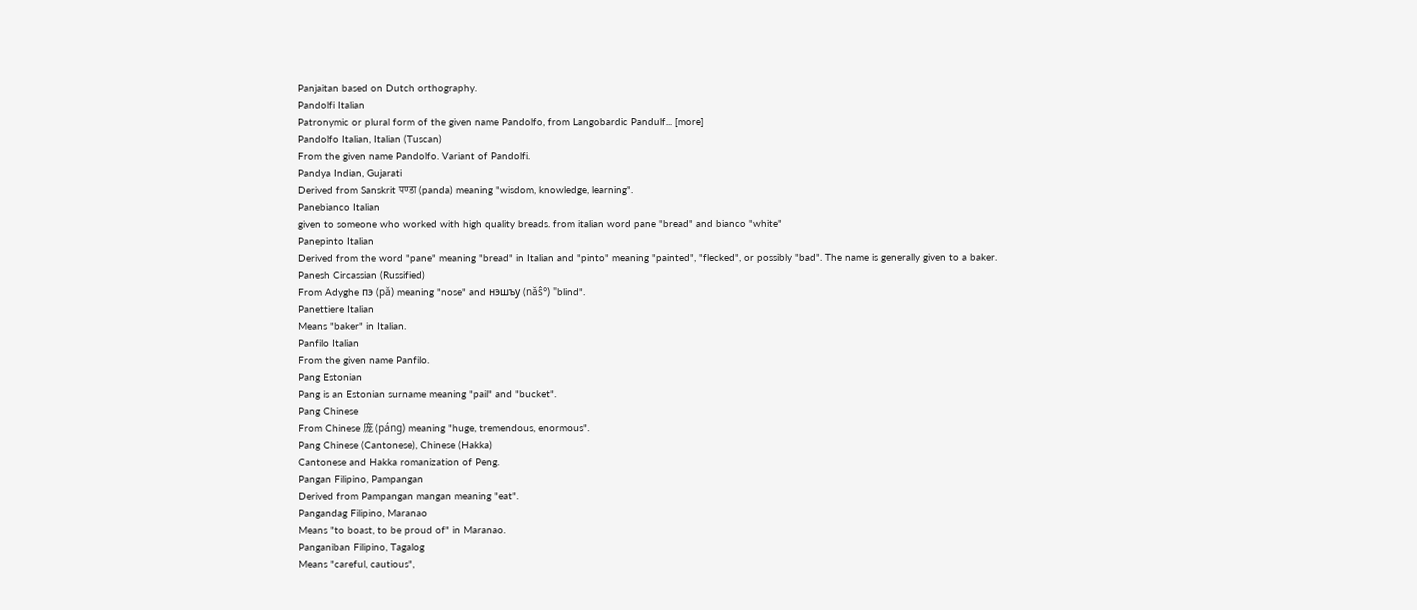Panjaitan based on Dutch orthography.
Pandolfi Italian
Patronymic or plural form of the given name Pandolfo, from Langobardic Pandulf... [more]
Pandolfo Italian, Italian (Tuscan)
From the given name Pandolfo. Variant of Pandolfi.
Pandya Indian, Gujarati
Derived from Sanskrit पण्डा (panda) meaning "wisdom, knowledge, learning".
Panebianco Italian
given to someone who worked with high quality breads. from italian word pane "bread" and bianco "white"
Panepinto Italian
Derived from the word "pane" meaning "bread" in Italian and "pinto" meaning "painted", "flecked", or possibly "bad". The name is generally given to a baker.
Panesh Circassian (Russified)
From Adyghe пэ (pă) meaning "nose" and нэшъу (năŝ°) "blind".
Panettiere Italian
Means "baker" in Italian.
Panfilo Italian
From the given name Panfilo.
Pang Estonian
Pang is an Estonian surname meaning "pail" and "bucket".
Pang Chinese
From Chinese 庞 (páng) meaning "huge, tremendous, enormous".
Pang Chinese (Cantonese), Chinese (Hakka)
Cantonese and Hakka romanization of Peng.
Pangan Filipino, Pampangan
Derived from Pampangan mangan meaning "eat".
Pangandag Filipino, Maranao
Means "to boast, to be proud of" in Maranao.
Panganiban Filipino, Tagalog
Means "careful, cautious",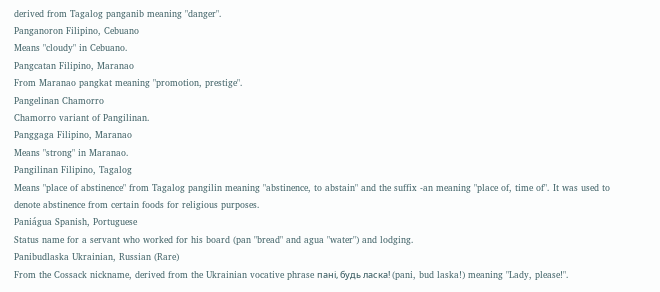derived from Tagalog panganib meaning "danger".
Panganoron Filipino, Cebuano
Means "cloudy" in Cebuano.
Pangcatan Filipino, Maranao
From Maranao pangkat meaning "promotion, prestige".
Pangelinan Chamorro
Chamorro variant of Pangilinan.
Panggaga Filipino, Maranao
Means "strong" in Maranao.
Pangilinan Filipino, Tagalog
Means "place of abstinence" from Tagalog pangilin meaning "abstinence, to abstain" and the suffix -an meaning "place of, time of". It was used to denote abstinence from certain foods for religious purposes.
Paniágua Spanish, Portuguese
Status name for a servant who worked for his board (pan "bread" and agua "water") and lodging.
Panibudlaska Ukrainian, Russian (Rare)
From the Cossack nickname, derived from the Ukrainian vocative phrase пані, будь ласка! (pani, bud laska!) meaning "Lady, please!".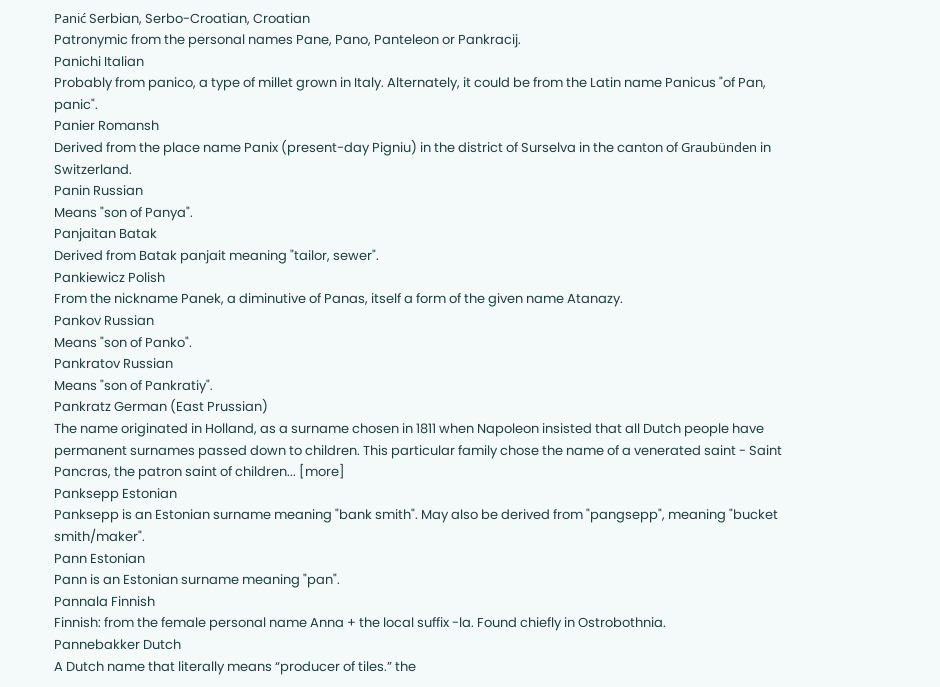Panić Serbian, Serbo-Croatian, Croatian
Patronymic from the personal names Pane, Pano, Panteleon or Pankracij.
Panichi Italian
Probably from panico, a type of millet grown in Italy. Alternately, it could be from the Latin name Panicus "of Pan, panic".
Panier Romansh
Derived from the place name Panix (present-day Pigniu) in the district of Surselva in the canton of Graubünden in Switzerland.
Panin Russian
Means "son of Panya".
Panjaitan Batak
Derived from Batak panjait meaning "tailor, sewer".
Pankiewicz Polish
From the nickname Panek, a diminutive of Panas, itself a form of the given name Atanazy.
Pankov Russian
Means "son of Panko".
Pankratov Russian
Means "son of Pankratiy".
Pankratz German (East Prussian)
The name originated in Holland, as a surname chosen in 1811 when Napoleon insisted that all Dutch people have permanent surnames passed down to children. This particular family chose the name of a venerated saint - Saint Pancras, the patron saint of children... [more]
Panksepp Estonian
Panksepp is an Estonian surname meaning "bank smith". May also be derived from "pangsepp", meaning "bucket smith/maker".
Pann Estonian
Pann is an Estonian surname meaning "pan".
Pannala Finnish
Finnish: from the female personal name Anna + the local suffix -la. Found chiefly in Ostrobothnia.
Pannebakker Dutch
A Dutch name that literally means “producer of tiles.” the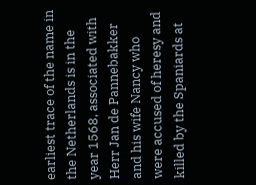earliest trace of the name in the Netherlands is in the year 1568, associated with Herr Jan de Pannebakker and his wife Nancy who were accused of heresy and killed by the Spaniards at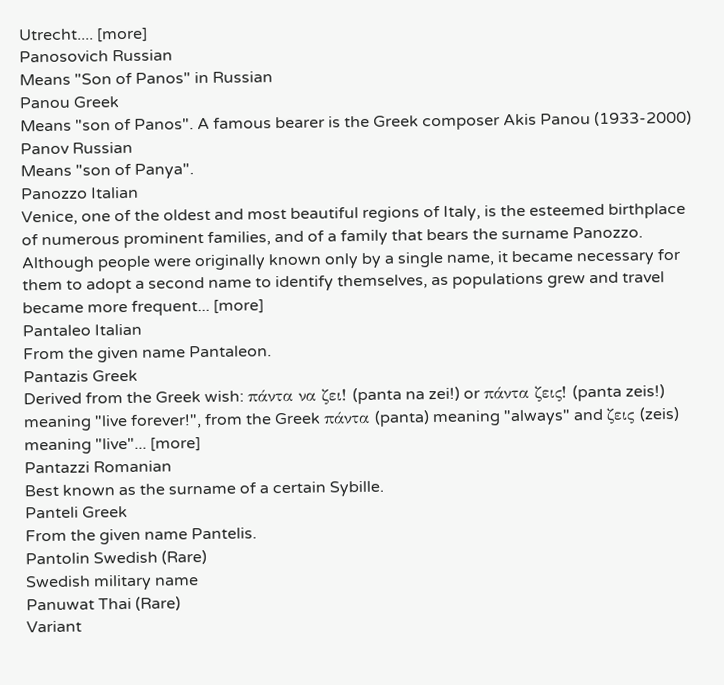Utrecht.... [more]
Panosovich Russian
Means "Son of Panos" in Russian
Panou Greek
Means "son of Panos". A famous bearer is the Greek composer Akis Panou (1933-2000)
Panov Russian
Means "son of Panya".
Panozzo Italian
Venice, one of the oldest and most beautiful regions of Italy, is the esteemed birthplace of numerous prominent families, and of a family that bears the surname Panozzo. Although people were originally known only by a single name, it became necessary for them to adopt a second name to identify themselves, as populations grew and travel became more frequent... [more]
Pantaleo Italian
From the given name Pantaleon.
Pantazis Greek
Derived from the Greek wish: πάντα να ζει! (panta na zei!) or πάντα ζεις! (panta zeis!) meaning "live forever!", from the Greek πάντα (panta) meaning "always" and ζεις (zeis) meaning "live"... [more]
Pantazzi Romanian
Best known as the surname of a certain Sybille.
Panteli Greek
From the given name Pantelis.
Pantolin Swedish (Rare)
Swedish military name
Panuwat Thai (Rare)
Variant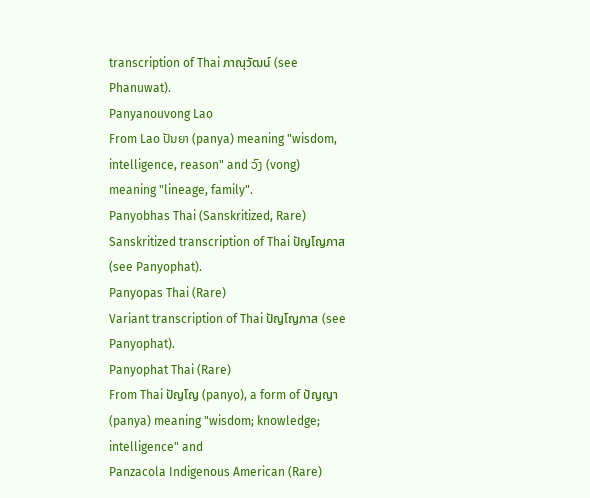transcription of Thai ภาณุวัฒน์ (see Phanuwat).
Panyanouvong Lao
From Lao ປັນຍາ (panya) meaning "wisdom, intelligence, reason" and ວົງ (vong) meaning "lineage, family".
Panyobhas Thai (Sanskritized, Rare)
Sanskritized transcription of Thai ปัญโญภาส (see Panyophat).
Panyopas Thai (Rare)
Variant transcription of Thai ปัญโญภาส (see Panyophat).
Panyophat Thai (Rare)
From Thai ปัญโญ (panyo), a form of ปัญญา (panya) meaning "wisdom; knowledge; intelligence" and
Panzacola Indigenous American (Rare)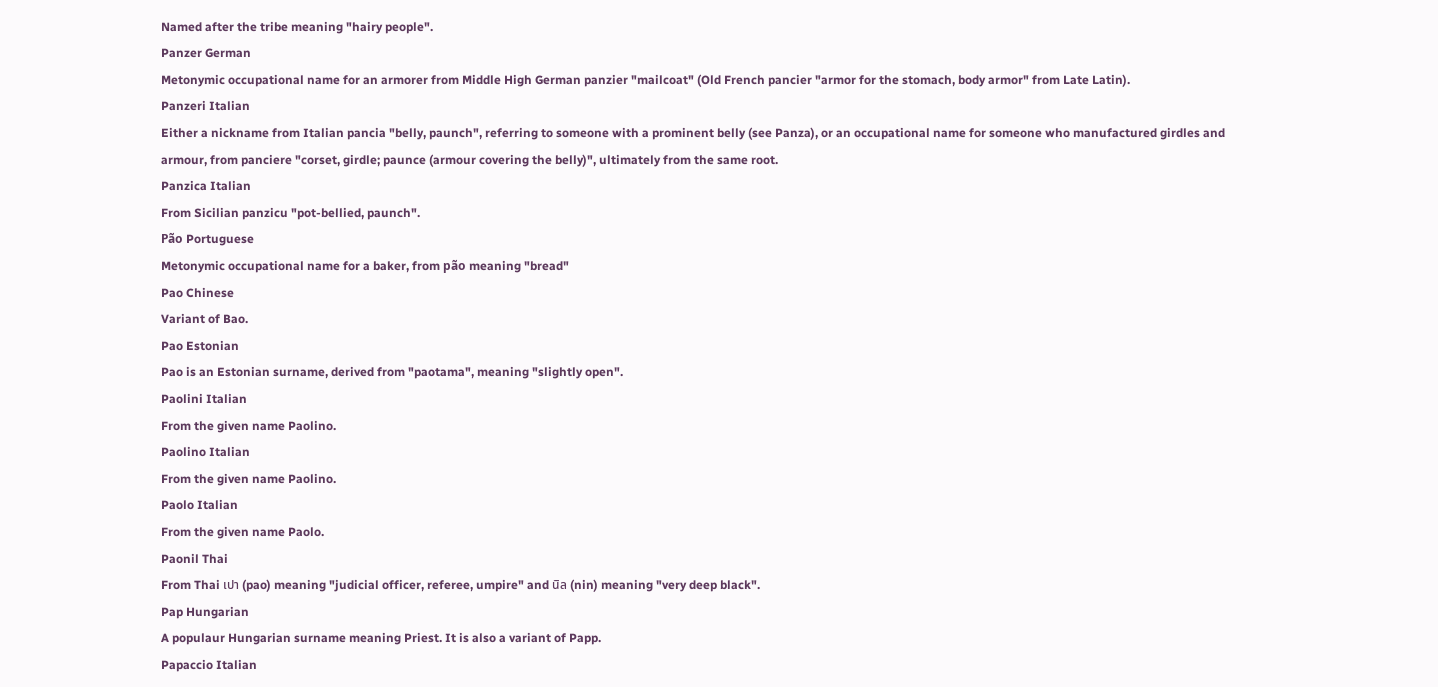Named after the tribe meaning "hairy people".
Panzer German
Metonymic occupational name for an armorer from Middle High German panzier "mailcoat" (Old French pancier "armor for the stomach, body armor" from Late Latin).
Panzeri Italian
Either a nickname from Italian pancia "belly, paunch", referring to someone with a prominent belly (see Panza), or an occupational name for someone who manufactured girdles and armour, from panciere "corset, girdle; paunce (armour covering the belly)", ultimately from the same root.
Panzica Italian
From Sicilian panzicu "pot-bellied, paunch".
Pão Portuguese
Metonymic occupational name for a baker, from pão meaning "bread"
Pao Chinese
Variant of Bao.
Pao Estonian
Pao is an Estonian surname, derived from "paotama", meaning "slightly open".
Paolini Italian
From the given name Paolino.
Paolino Italian
From the given name Paolino.
Paolo Italian
From the given name Paolo.
Paonil Thai
From Thai เปา (pao) meaning "judicial officer, referee, umpire" and นิล (nin) meaning "very deep black".
Pap Hungarian
A populaur Hungarian surname meaning Priest. It is also a variant of Papp.
Papaccio Italian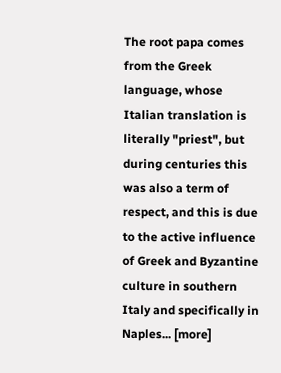The root papa comes from the Greek language, whose Italian translation is literally "priest", but during centuries this was also a term of respect, and this is due to the active influence of Greek and Byzantine culture in southern Italy and specifically in Naples... [more]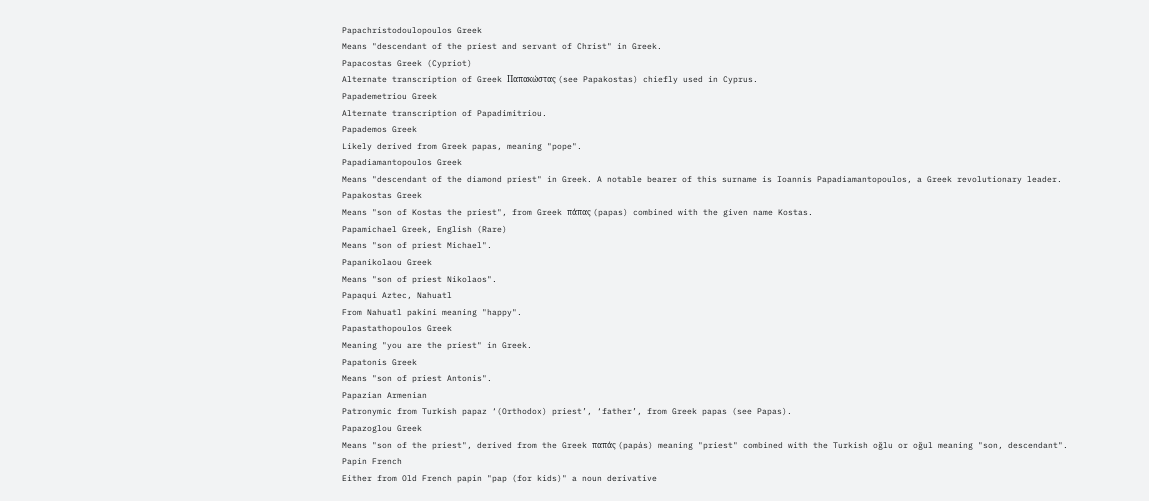Papachristodoulopoulos Greek
Means "descendant of the priest and servant of Christ" in Greek.
Papacostas Greek (Cypriot)
Alternate transcription of Greek Παπακώστας (see Papakostas) chiefly used in Cyprus.
Papademetriou Greek
Alternate transcription of Papadimitriou.
Papademos Greek
Likely derived from Greek papas, meaning "pope".
Papadiamantopoulos Greek
Means "descendant of the diamond priest" in Greek. A notable bearer of this surname is Ioannis Papadiamantopoulos, a Greek revolutionary leader.
Papakostas Greek
Means "son of Kostas the priest", from Greek πάπας (papas) combined with the given name Kostas.
Papamichael Greek, English (Rare)
Means "son of priest Michael".
Papanikolaou Greek
Means "son of priest Nikolaos".
Papaqui Aztec, Nahuatl
From Nahuatl pakini meaning "happy".
Papastathopoulos Greek
Meaning "you are the priest" in Greek.
Papatonis Greek
Means "son of priest Antonis".
Papazian Armenian
Patronymic from Turkish papaz ‘(Orthodox) priest’, ‘father’, from Greek papas (see Papas).
Papazoglou Greek
Means "son of the priest", derived from the Greek παπάς (papás) meaning "priest" combined with the Turkish oğlu or oğul meaning "son, descendant".
Papin French
Either from Old French papin "pap (for kids)" a noun derivative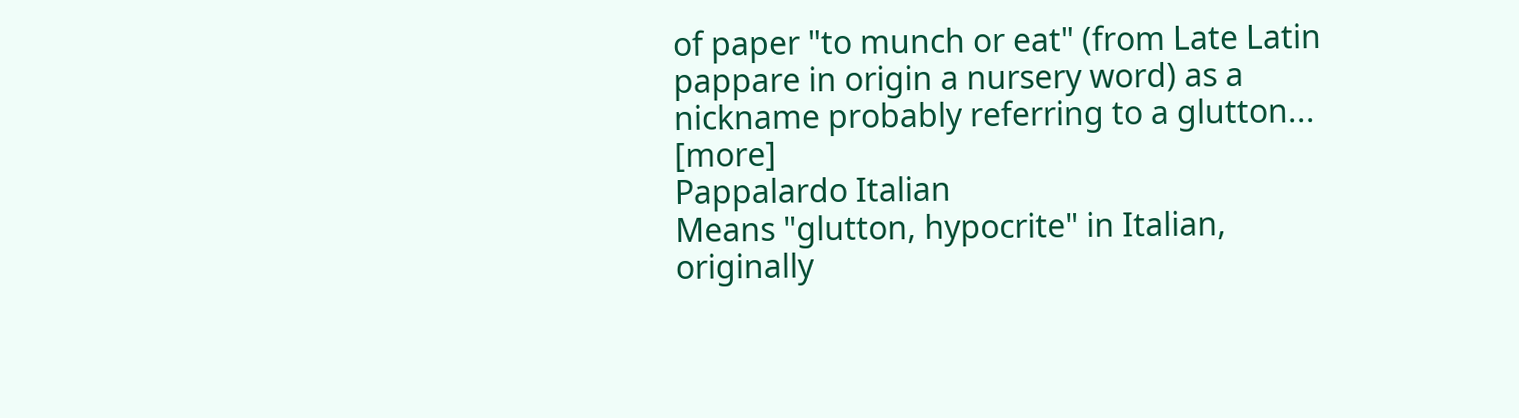of paper "to munch or eat" (from Late Latin pappare in origin a nursery word) as a nickname probably referring to a glutton... [more]
Pappalardo Italian
Means "glutton, hypocrite" in Italian, originally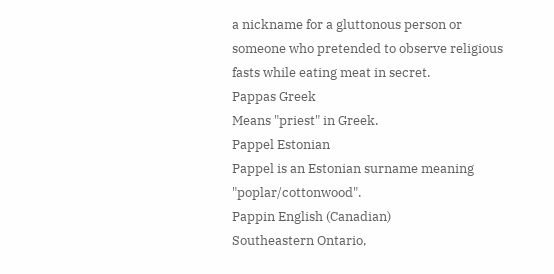a nickname for a gluttonous person or someone who pretended to observe religious fasts while eating meat in secret.
Pappas Greek
Means "priest" in Greek.
Pappel Estonian
Pappel is an Estonian surname meaning "poplar/cottonwood".
Pappin English (Canadian)
Southeastern Ontario,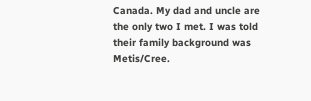Canada. My dad and uncle are the only two I met. I was told their family background was Metis/Cree.